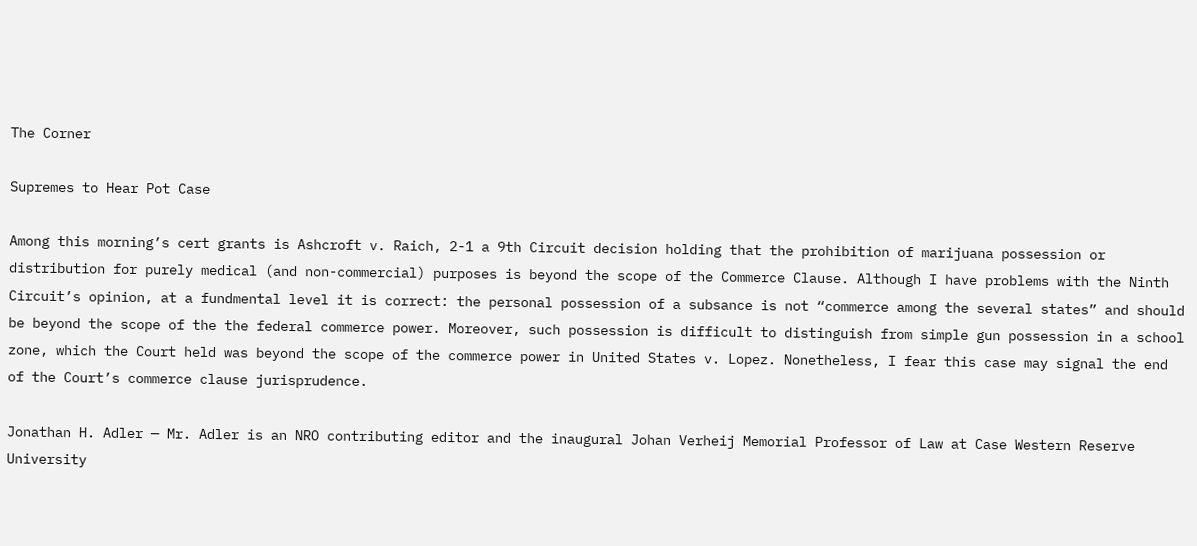The Corner

Supremes to Hear Pot Case

Among this morning’s cert grants is Ashcroft v. Raich, 2-1 a 9th Circuit decision holding that the prohibition of marijuana possession or distribution for purely medical (and non-commercial) purposes is beyond the scope of the Commerce Clause. Although I have problems with the Ninth Circuit’s opinion, at a fundmental level it is correct: the personal possession of a subsance is not “commerce among the several states” and should be beyond the scope of the the federal commerce power. Moreover, such possession is difficult to distinguish from simple gun possession in a school zone, which the Court held was beyond the scope of the commerce power in United States v. Lopez. Nonetheless, I fear this case may signal the end of the Court’s commerce clause jurisprudence.

Jonathan H. Adler — Mr. Adler is an NRO contributing editor and the inaugural Johan Verheij Memorial Professor of Law at Case Western Reserve University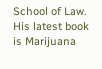School of Law. His latest book is Marijuana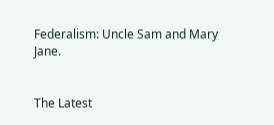Federalism: Uncle Sam and Mary Jane.


The Latest